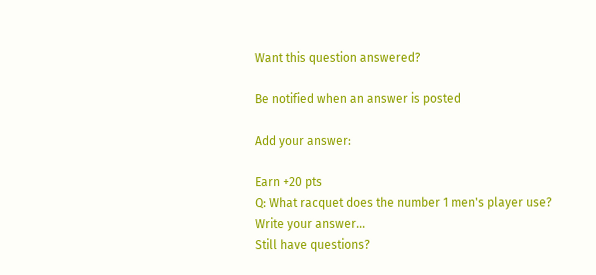Want this question answered?

Be notified when an answer is posted

Add your answer:

Earn +20 pts
Q: What racquet does the number 1 men's player use?
Write your answer...
Still have questions?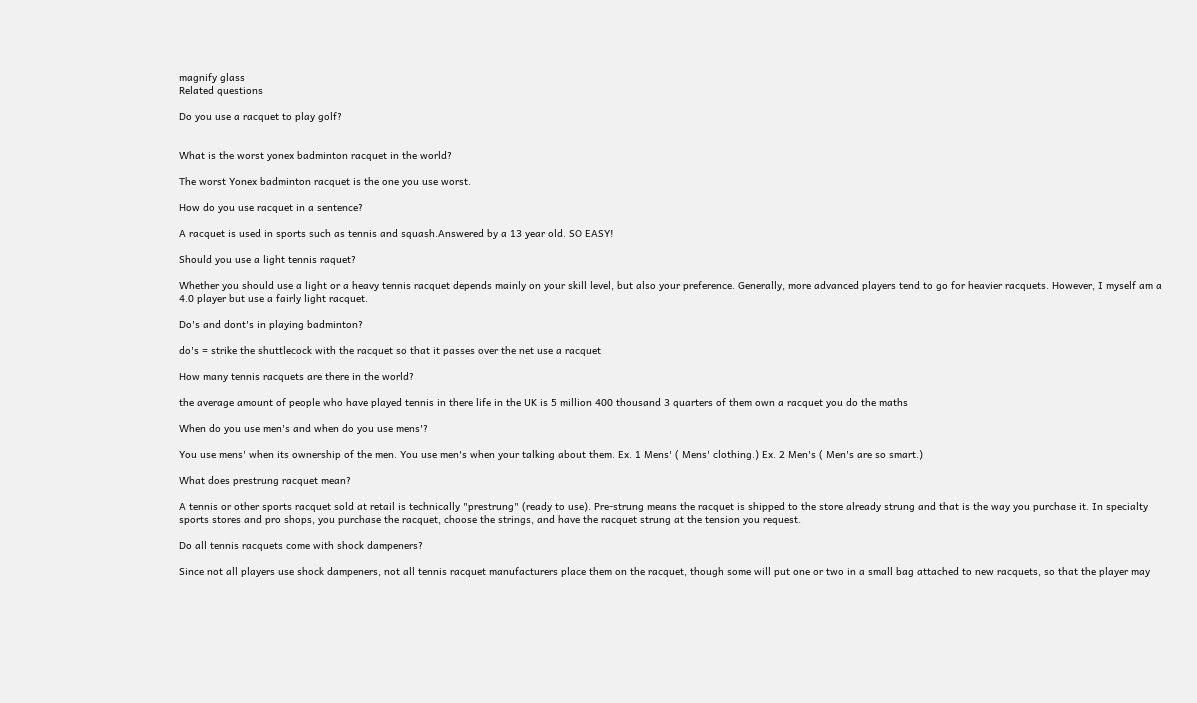magnify glass
Related questions

Do you use a racquet to play golf?


What is the worst yonex badminton racquet in the world?

The worst Yonex badminton racquet is the one you use worst.

How do you use racquet in a sentence?

A racquet is used in sports such as tennis and squash.Answered by a 13 year old. SO EASY!

Should you use a light tennis raquet?

Whether you should use a light or a heavy tennis racquet depends mainly on your skill level, but also your preference. Generally, more advanced players tend to go for heavier racquets. However, I myself am a 4.0 player but use a fairly light racquet.

Do's and dont's in playing badminton?

do's = strike the shuttlecock with the racquet so that it passes over the net use a racquet

How many tennis racquets are there in the world?

the average amount of people who have played tennis in there life in the UK is 5 million 400 thousand 3 quarters of them own a racquet you do the maths

When do you use men's and when do you use mens'?

You use mens' when its ownership of the men. You use men's when your talking about them. Ex. 1 Mens' ( Mens' clothing.) Ex. 2 Men's ( Men's are so smart.)

What does prestrung racquet mean?

A tennis or other sports racquet sold at retail is technically "prestrung" (ready to use). Pre-strung means the racquet is shipped to the store already strung and that is the way you purchase it. In specialty sports stores and pro shops, you purchase the racquet, choose the strings, and have the racquet strung at the tension you request.

Do all tennis racquets come with shock dampeners?

Since not all players use shock dampeners, not all tennis racquet manufacturers place them on the racquet, though some will put one or two in a small bag attached to new racquets, so that the player may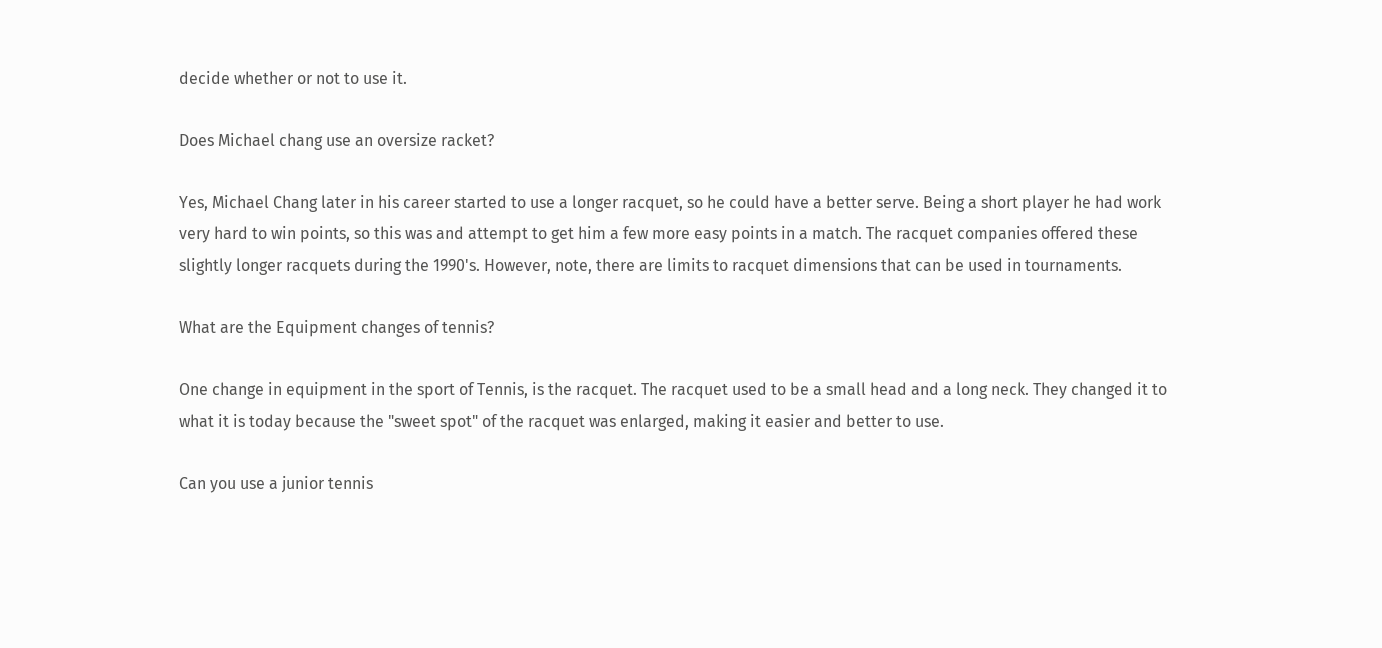decide whether or not to use it.

Does Michael chang use an oversize racket?

Yes, Michael Chang later in his career started to use a longer racquet, so he could have a better serve. Being a short player he had work very hard to win points, so this was and attempt to get him a few more easy points in a match. The racquet companies offered these slightly longer racquets during the 1990's. However, note, there are limits to racquet dimensions that can be used in tournaments.

What are the Equipment changes of tennis?

One change in equipment in the sport of Tennis, is the racquet. The racquet used to be a small head and a long neck. They changed it to what it is today because the "sweet spot" of the racquet was enlarged, making it easier and better to use.

Can you use a junior tennis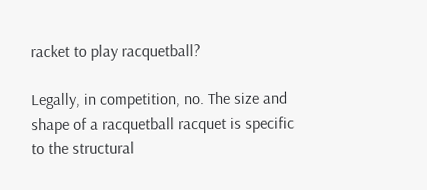racket to play racquetball?

Legally, in competition, no. The size and shape of a racquetball racquet is specific to the structural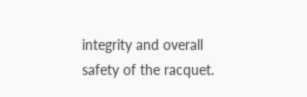integrity and overall safety of the racquet.